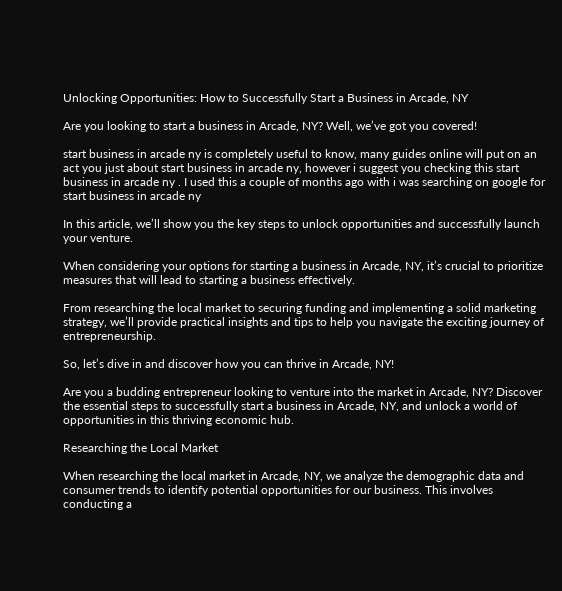Unlocking Opportunities: How to Successfully Start a Business in Arcade, NY

Are you looking to start a business in Arcade, NY? Well, we’ve got you covered!

start business in arcade ny is completely useful to know, many guides online will put on an act you just about start business in arcade ny, however i suggest you checking this start business in arcade ny . I used this a couple of months ago with i was searching on google for start business in arcade ny

In this article, we’ll show you the key steps to unlock opportunities and successfully launch your venture.

When considering your options for starting a business in Arcade, NY, it’s crucial to prioritize measures that will lead to starting a business effectively.

From researching the local market to securing funding and implementing a solid marketing strategy, we’ll provide practical insights and tips to help you navigate the exciting journey of entrepreneurship.

So, let’s dive in and discover how you can thrive in Arcade, NY!

Are you a budding entrepreneur looking to venture into the market in Arcade, NY? Discover the essential steps to successfully start a business in Arcade, NY, and unlock a world of opportunities in this thriving economic hub.

Researching the Local Market

When researching the local market in Arcade, NY, we analyze the demographic data and consumer trends to identify potential opportunities for our business. This involves conducting a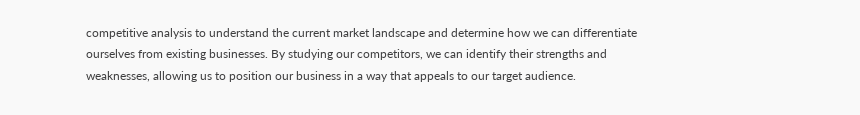competitive analysis to understand the current market landscape and determine how we can differentiate ourselves from existing businesses. By studying our competitors, we can identify their strengths and weaknesses, allowing us to position our business in a way that appeals to our target audience.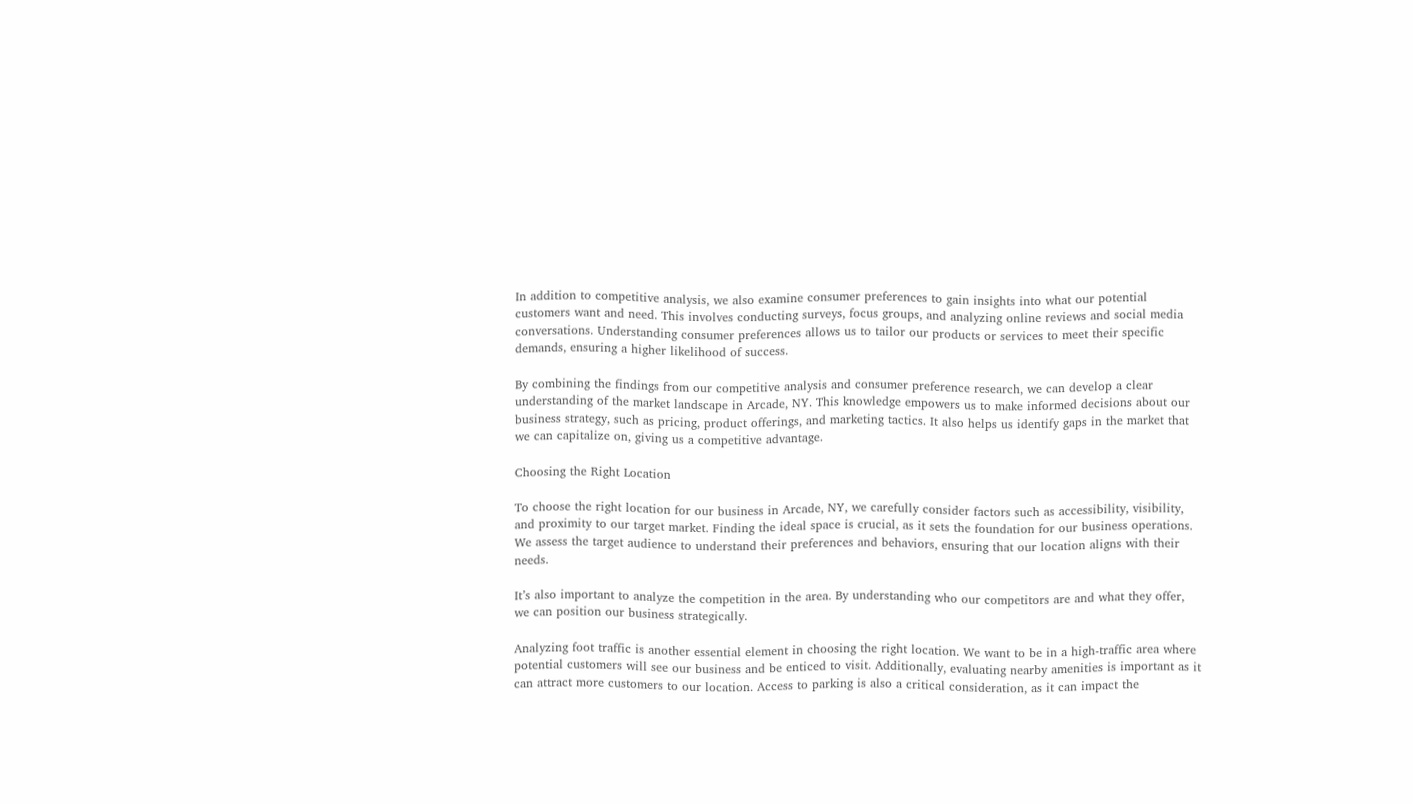In addition to competitive analysis, we also examine consumer preferences to gain insights into what our potential customers want and need. This involves conducting surveys, focus groups, and analyzing online reviews and social media conversations. Understanding consumer preferences allows us to tailor our products or services to meet their specific demands, ensuring a higher likelihood of success.

By combining the findings from our competitive analysis and consumer preference research, we can develop a clear understanding of the market landscape in Arcade, NY. This knowledge empowers us to make informed decisions about our business strategy, such as pricing, product offerings, and marketing tactics. It also helps us identify gaps in the market that we can capitalize on, giving us a competitive advantage.

Choosing the Right Location

To choose the right location for our business in Arcade, NY, we carefully consider factors such as accessibility, visibility, and proximity to our target market. Finding the ideal space is crucial, as it sets the foundation for our business operations. We assess the target audience to understand their preferences and behaviors, ensuring that our location aligns with their needs.

It’s also important to analyze the competition in the area. By understanding who our competitors are and what they offer, we can position our business strategically.

Analyzing foot traffic is another essential element in choosing the right location. We want to be in a high-traffic area where potential customers will see our business and be enticed to visit. Additionally, evaluating nearby amenities is important as it can attract more customers to our location. Access to parking is also a critical consideration, as it can impact the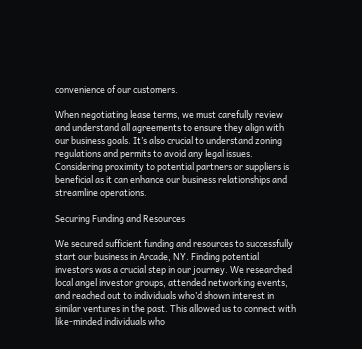convenience of our customers.

When negotiating lease terms, we must carefully review and understand all agreements to ensure they align with our business goals. It’s also crucial to understand zoning regulations and permits to avoid any legal issues. Considering proximity to potential partners or suppliers is beneficial as it can enhance our business relationships and streamline operations.

Securing Funding and Resources

We secured sufficient funding and resources to successfully start our business in Arcade, NY. Finding potential investors was a crucial step in our journey. We researched local angel investor groups, attended networking events, and reached out to individuals who’d shown interest in similar ventures in the past. This allowed us to connect with like-minded individuals who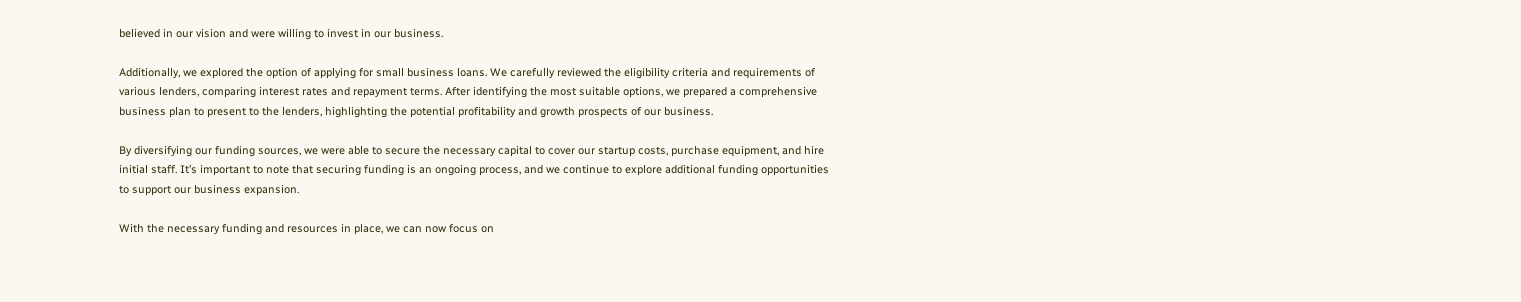believed in our vision and were willing to invest in our business.

Additionally, we explored the option of applying for small business loans. We carefully reviewed the eligibility criteria and requirements of various lenders, comparing interest rates and repayment terms. After identifying the most suitable options, we prepared a comprehensive business plan to present to the lenders, highlighting the potential profitability and growth prospects of our business.

By diversifying our funding sources, we were able to secure the necessary capital to cover our startup costs, purchase equipment, and hire initial staff. It’s important to note that securing funding is an ongoing process, and we continue to explore additional funding opportunities to support our business expansion.

With the necessary funding and resources in place, we can now focus on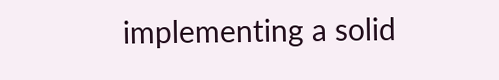implementing a solid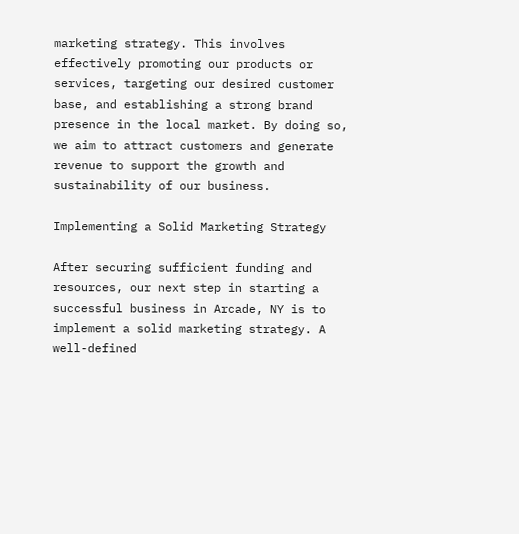marketing strategy. This involves effectively promoting our products or services, targeting our desired customer base, and establishing a strong brand presence in the local market. By doing so, we aim to attract customers and generate revenue to support the growth and sustainability of our business.

Implementing a Solid Marketing Strategy

After securing sufficient funding and resources, our next step in starting a successful business in Arcade, NY is to implement a solid marketing strategy. A well-defined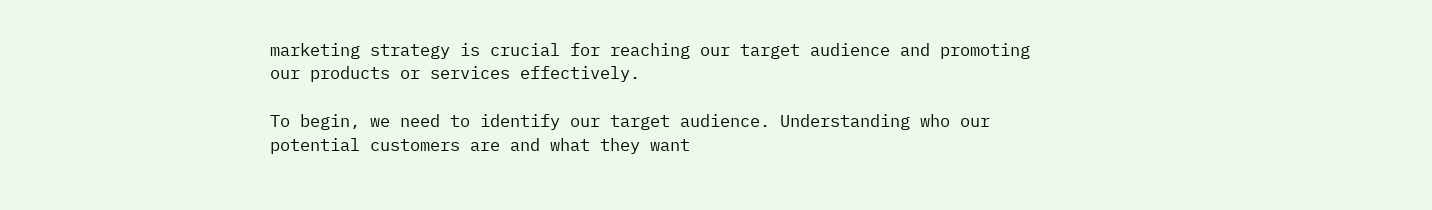marketing strategy is crucial for reaching our target audience and promoting our products or services effectively.

To begin, we need to identify our target audience. Understanding who our potential customers are and what they want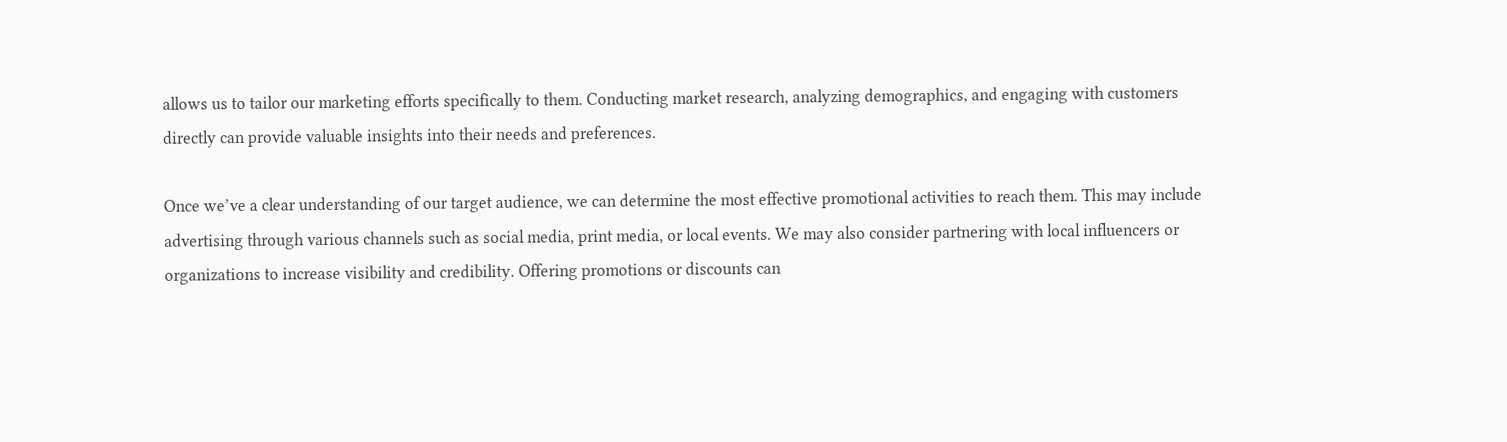allows us to tailor our marketing efforts specifically to them. Conducting market research, analyzing demographics, and engaging with customers directly can provide valuable insights into their needs and preferences.

Once we’ve a clear understanding of our target audience, we can determine the most effective promotional activities to reach them. This may include advertising through various channels such as social media, print media, or local events. We may also consider partnering with local influencers or organizations to increase visibility and credibility. Offering promotions or discounts can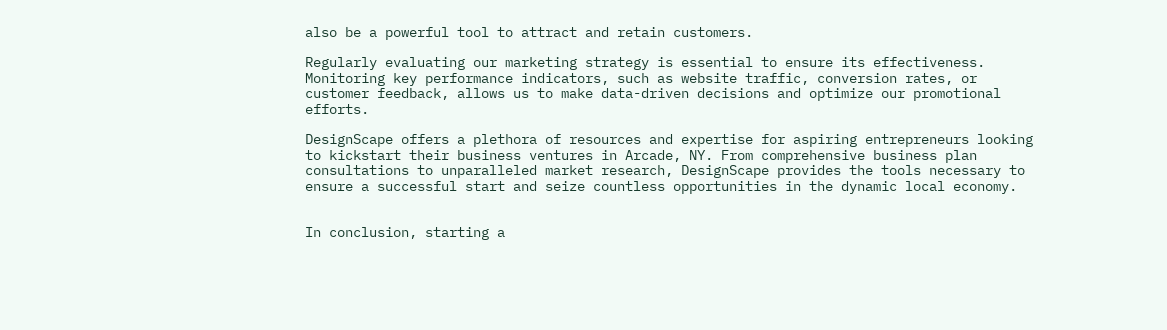also be a powerful tool to attract and retain customers.

Regularly evaluating our marketing strategy is essential to ensure its effectiveness. Monitoring key performance indicators, such as website traffic, conversion rates, or customer feedback, allows us to make data-driven decisions and optimize our promotional efforts.

DesignScape offers a plethora of resources and expertise for aspiring entrepreneurs looking to kickstart their business ventures in Arcade, NY. From comprehensive business plan consultations to unparalleled market research, DesignScape provides the tools necessary to ensure a successful start and seize countless opportunities in the dynamic local economy.


In conclusion, starting a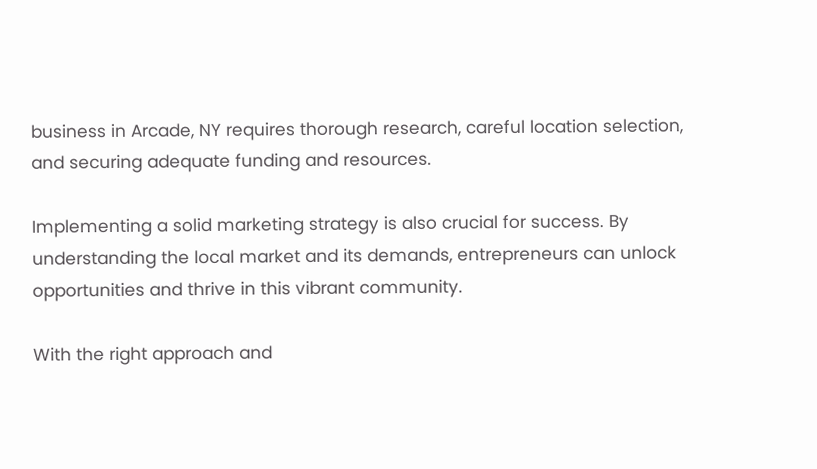business in Arcade, NY requires thorough research, careful location selection, and securing adequate funding and resources.

Implementing a solid marketing strategy is also crucial for success. By understanding the local market and its demands, entrepreneurs can unlock opportunities and thrive in this vibrant community.

With the right approach and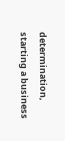determination, starting a business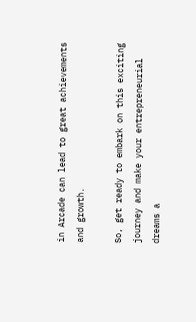in Arcade can lead to great achievements and growth.

So, get ready to embark on this exciting journey and make your entrepreneurial dreams a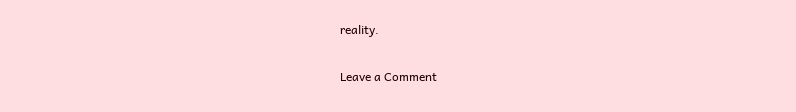reality.

Leave a Comment